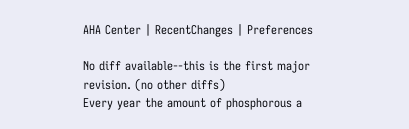AHA Center | RecentChanges | Preferences

No diff available--this is the first major revision. (no other diffs)
Every year the amount of phosphorous a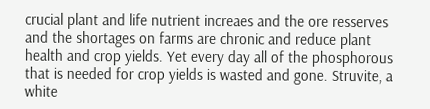crucial plant and life nutrient increaes and the ore resserves and the shortages on farms are chronic and reduce plant health and crop yields. Yet every day all of the phosphorous that is needed for crop yields is wasted and gone. Struvite, a white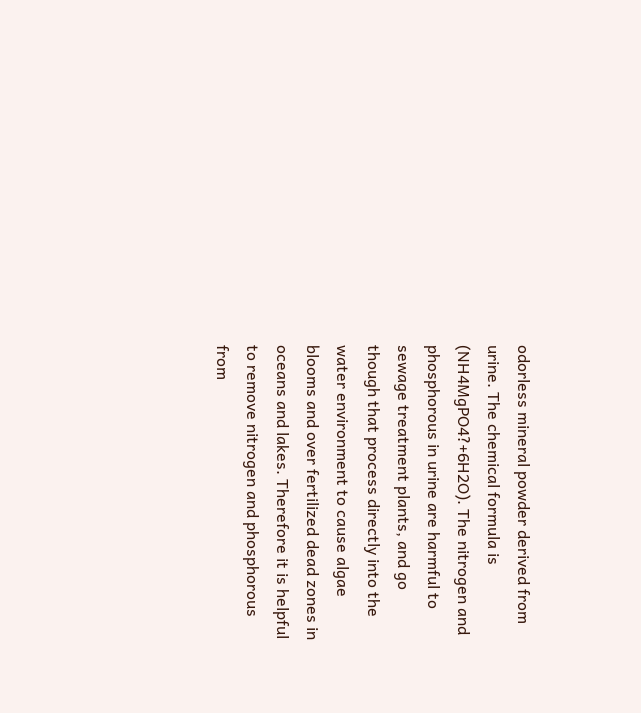odorless mineral powder derived from urine. The chemical formula is (NH4MgPO4?+6H2O). The nitrogen and phosphorous in urine are harmful to sewage treatment plants, and go though that process directly into the water environment to cause algae blooms and over fertilized dead zones in oceans and lakes. Therefore it is helpful to remove nitrogen and phosphorous from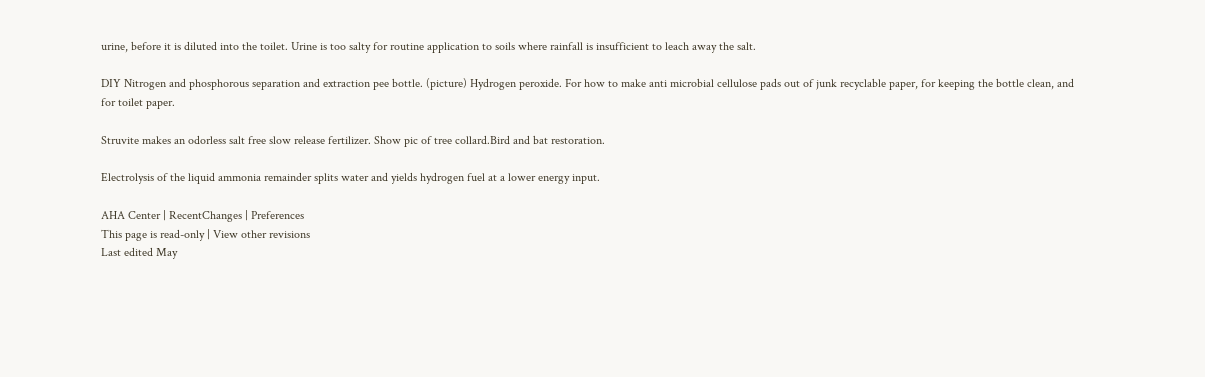urine, before it is diluted into the toilet. Urine is too salty for routine application to soils where rainfall is insufficient to leach away the salt.

DIY Nitrogen and phosphorous separation and extraction pee bottle. (picture) Hydrogen peroxide. For how to make anti microbial cellulose pads out of junk recyclable paper, for keeping the bottle clean, and for toilet paper.

Struvite makes an odorless salt free slow release fertilizer. Show pic of tree collard.Bird and bat restoration.

Electrolysis of the liquid ammonia remainder splits water and yields hydrogen fuel at a lower energy input.

AHA Center | RecentChanges | Preferences
This page is read-only | View other revisions
Last edited May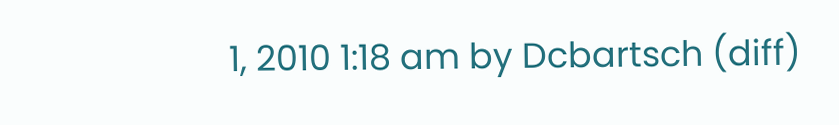1, 2010 1:18 am by Dcbartsch (diff)